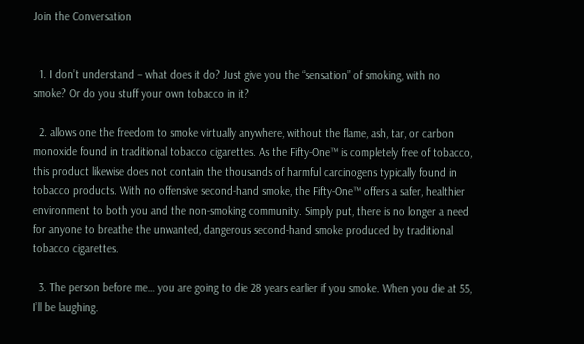Join the Conversation


  1. I don’t understand – what does it do? Just give you the “sensation” of smoking, with no smoke? Or do you stuff your own tobacco in it?

  2. allows one the freedom to smoke virtually anywhere, without the flame, ash, tar, or carbon monoxide found in traditional tobacco cigarettes. As the Fifty-One™ is completely free of tobacco, this product likewise does not contain the thousands of harmful carcinogens typically found in tobacco products. With no offensive second-hand smoke, the Fifty-One™ offers a safer, healthier environment to both you and the non-smoking community. Simply put, there is no longer a need for anyone to breathe the unwanted, dangerous second-hand smoke produced by traditional tobacco cigarettes.

  3. The person before me… you are going to die 28 years earlier if you smoke. When you die at 55, I’ll be laughing.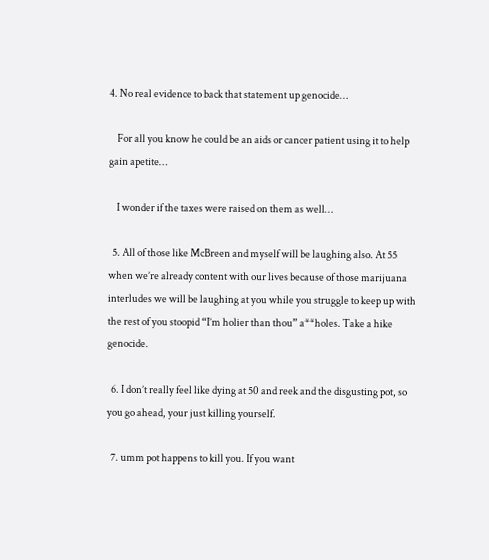4. No real evidence to back that statement up genocide…

    For all you know he could be an aids or cancer patient using it to help gain apetite…

    I wonder if the taxes were raised on them as well…

  5. All of those like McBreen and myself will be laughing also. At 55 when we’re already content with our lives because of those marijuana interludes we will be laughing at you while you struggle to keep up with the rest of you stoopid “I’m holier than thou” a**holes. Take a hike genocide.

  6. I don’t really feel like dying at 50 and reek and the disgusting pot, so you go ahead, your just killing yourself.

  7. umm pot happens to kill you. If you want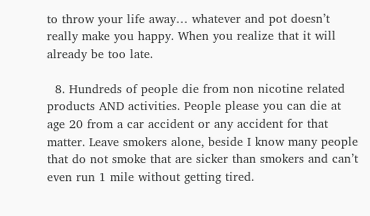to throw your life away… whatever and pot doesn’t really make you happy. When you realize that it will already be too late.

  8. Hundreds of people die from non nicotine related products AND activities. People please you can die at age 20 from a car accident or any accident for that matter. Leave smokers alone, beside I know many people that do not smoke that are sicker than smokers and can’t even run 1 mile without getting tired.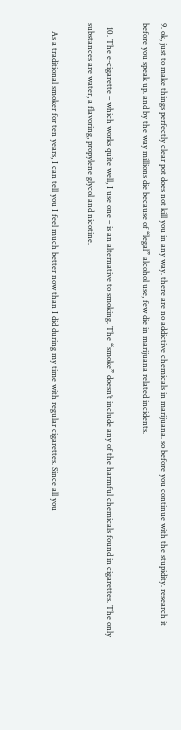9. ok, just to make things perfectly clear pot does not kill you in any way. there are no addictive chemicals in marijuana. so before you continue with the stupidity. research it before you speak up. and by the way millions die because of “legal” alcohol use, few die in marijuana related incidents.

  10. The e-cigarette – which works quite well, I use one – is an alternative to smoking. The “smoke” doesn’t include any of the harmful chemicals found in cigarettes. The only substances are water, a flavoring, propylene glycol and nicotine.

    As a traditional smoker for ten years, I can tell you I feel much better now than I did during my time with regular cigarettes. Since all you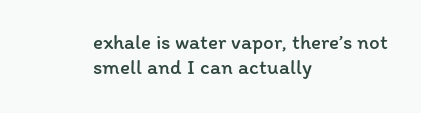exhale is water vapor, there’s not smell and I can actually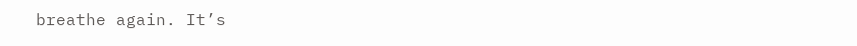breathe again. It’s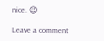nice. 😉

Leave a comment